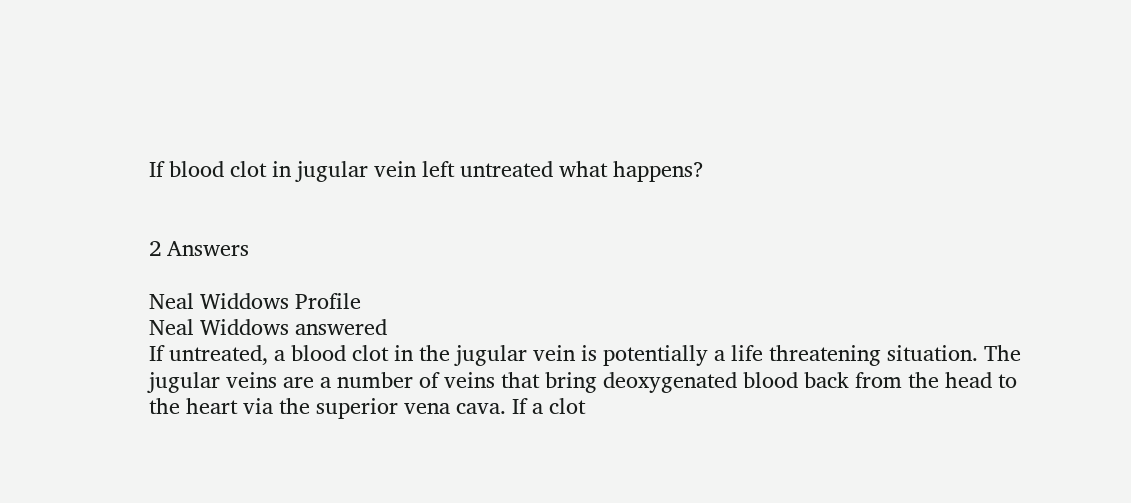If blood clot in jugular vein left untreated what happens?


2 Answers

Neal Widdows Profile
Neal Widdows answered
If untreated, a blood clot in the jugular vein is potentially a life threatening situation. The jugular veins are a number of veins that bring deoxygenated blood back from the head to the heart via the superior vena cava. If a clot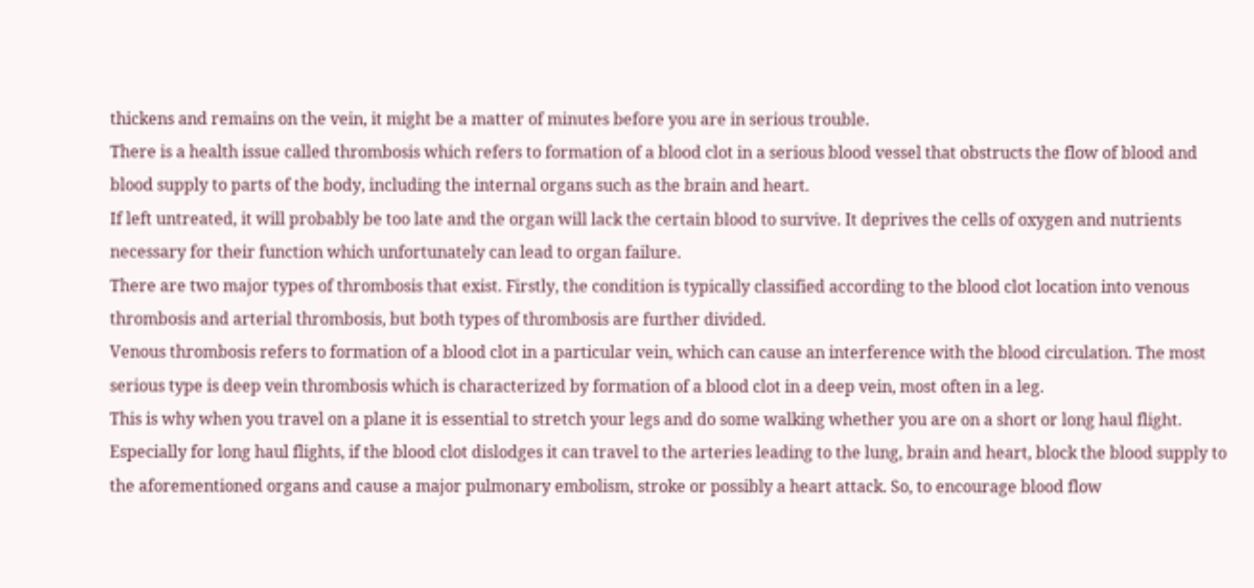thickens and remains on the vein, it might be a matter of minutes before you are in serious trouble.
There is a health issue called thrombosis which refers to formation of a blood clot in a serious blood vessel that obstructs the flow of blood and blood supply to parts of the body, including the internal organs such as the brain and heart.
If left untreated, it will probably be too late and the organ will lack the certain blood to survive. It deprives the cells of oxygen and nutrients necessary for their function which unfortunately can lead to organ failure.
There are two major types of thrombosis that exist. Firstly, the condition is typically classified according to the blood clot location into venous thrombosis and arterial thrombosis, but both types of thrombosis are further divided.
Venous thrombosis refers to formation of a blood clot in a particular vein, which can cause an interference with the blood circulation. The most serious type is deep vein thrombosis which is characterized by formation of a blood clot in a deep vein, most often in a leg.
This is why when you travel on a plane it is essential to stretch your legs and do some walking whether you are on a short or long haul flight.
Especially for long haul flights, if the blood clot dislodges it can travel to the arteries leading to the lung, brain and heart, block the blood supply to the aforementioned organs and cause a major pulmonary embolism, stroke or possibly a heart attack. So, to encourage blood flow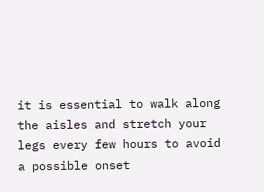it is essential to walk along the aisles and stretch your legs every few hours to avoid a possible onset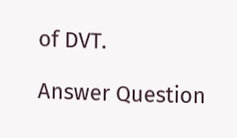of DVT.

Answer Question